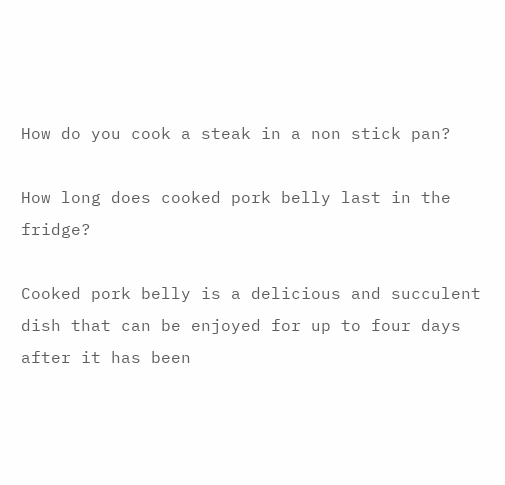How do you cook a steak in a non stick pan?

How long does cooked pork belly last in the fridge?

Cooked pork belly is a delicious and succulent dish that can be enjoyed for up to four days after it has been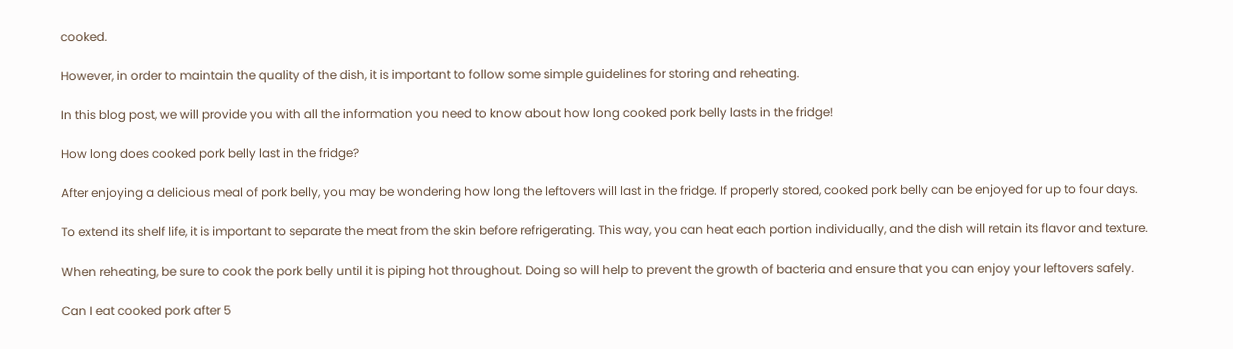cooked.

However, in order to maintain the quality of the dish, it is important to follow some simple guidelines for storing and reheating.

In this blog post, we will provide you with all the information you need to know about how long cooked pork belly lasts in the fridge!

How long does cooked pork belly last in the fridge?

After enjoying a delicious meal of pork belly, you may be wondering how long the leftovers will last in the fridge. If properly stored, cooked pork belly can be enjoyed for up to four days.

To extend its shelf life, it is important to separate the meat from the skin before refrigerating. This way, you can heat each portion individually, and the dish will retain its flavor and texture.

When reheating, be sure to cook the pork belly until it is piping hot throughout. Doing so will help to prevent the growth of bacteria and ensure that you can enjoy your leftovers safely.

Can I eat cooked pork after 5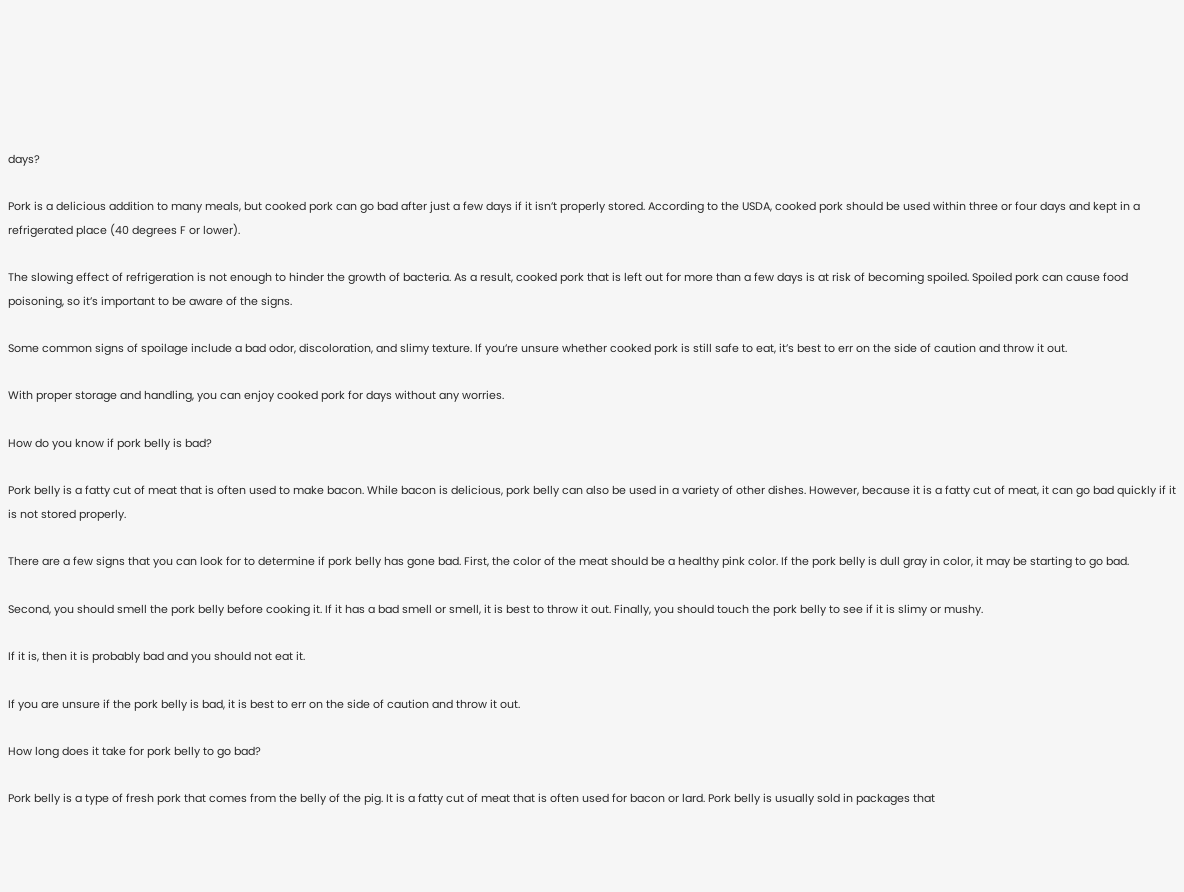days?

Pork is a delicious addition to many meals, but cooked pork can go bad after just a few days if it isn’t properly stored. According to the USDA, cooked pork should be used within three or four days and kept in a refrigerated place (40 degrees F or lower).

The slowing effect of refrigeration is not enough to hinder the growth of bacteria. As a result, cooked pork that is left out for more than a few days is at risk of becoming spoiled. Spoiled pork can cause food poisoning, so it’s important to be aware of the signs.

Some common signs of spoilage include a bad odor, discoloration, and slimy texture. If you’re unsure whether cooked pork is still safe to eat, it’s best to err on the side of caution and throw it out.

With proper storage and handling, you can enjoy cooked pork for days without any worries.

How do you know if pork belly is bad?

Pork belly is a fatty cut of meat that is often used to make bacon. While bacon is delicious, pork belly can also be used in a variety of other dishes. However, because it is a fatty cut of meat, it can go bad quickly if it is not stored properly.

There are a few signs that you can look for to determine if pork belly has gone bad. First, the color of the meat should be a healthy pink color. If the pork belly is dull gray in color, it may be starting to go bad.

Second, you should smell the pork belly before cooking it. If it has a bad smell or smell, it is best to throw it out. Finally, you should touch the pork belly to see if it is slimy or mushy.

If it is, then it is probably bad and you should not eat it.

If you are unsure if the pork belly is bad, it is best to err on the side of caution and throw it out.

How long does it take for pork belly to go bad?

Pork belly is a type of fresh pork that comes from the belly of the pig. It is a fatty cut of meat that is often used for bacon or lard. Pork belly is usually sold in packages that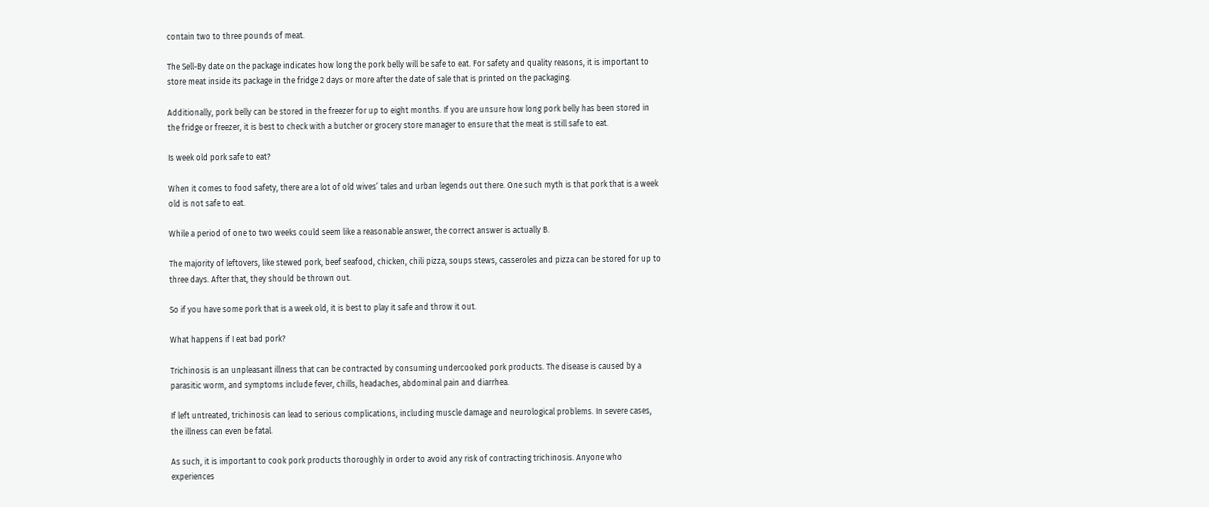contain two to three pounds of meat.

The Sell-By date on the package indicates how long the pork belly will be safe to eat. For safety and quality reasons, it is important to store meat inside its package in the fridge 2 days or more after the date of sale that is printed on the packaging.

Additionally, pork belly can be stored in the freezer for up to eight months. If you are unsure how long pork belly has been stored in the fridge or freezer, it is best to check with a butcher or grocery store manager to ensure that the meat is still safe to eat.

Is week old pork safe to eat?

When it comes to food safety, there are a lot of old wives’ tales and urban legends out there. One such myth is that pork that is a week old is not safe to eat.

While a period of one to two weeks could seem like a reasonable answer, the correct answer is actually B.

The majority of leftovers, like stewed pork, beef seafood, chicken, chili pizza, soups stews, casseroles and pizza can be stored for up to three days. After that, they should be thrown out.

So if you have some pork that is a week old, it is best to play it safe and throw it out.

What happens if I eat bad pork?

Trichinosis is an unpleasant illness that can be contracted by consuming undercooked pork products. The disease is caused by a parasitic worm, and symptoms include fever, chills, headaches, abdominal pain and diarrhea.

If left untreated, trichinosis can lead to serious complications, including muscle damage and neurological problems. In severe cases, the illness can even be fatal.

As such, it is important to cook pork products thoroughly in order to avoid any risk of contracting trichinosis. Anyone who experiences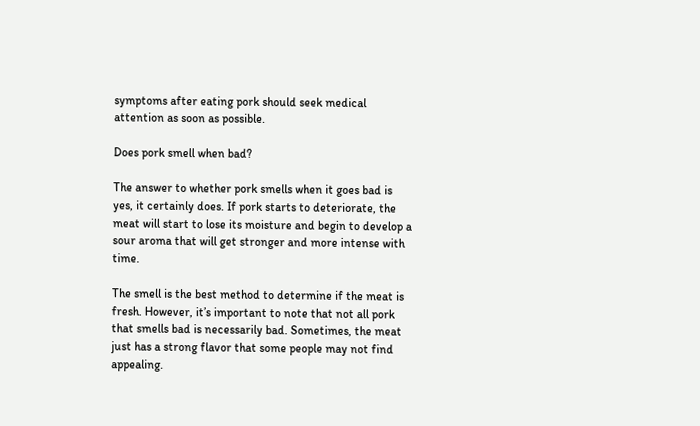symptoms after eating pork should seek medical attention as soon as possible.

Does pork smell when bad?

The answer to whether pork smells when it goes bad is yes, it certainly does. If pork starts to deteriorate, the meat will start to lose its moisture and begin to develop a sour aroma that will get stronger and more intense with time.

The smell is the best method to determine if the meat is fresh. However, it’s important to note that not all pork that smells bad is necessarily bad. Sometimes, the meat just has a strong flavor that some people may not find appealing.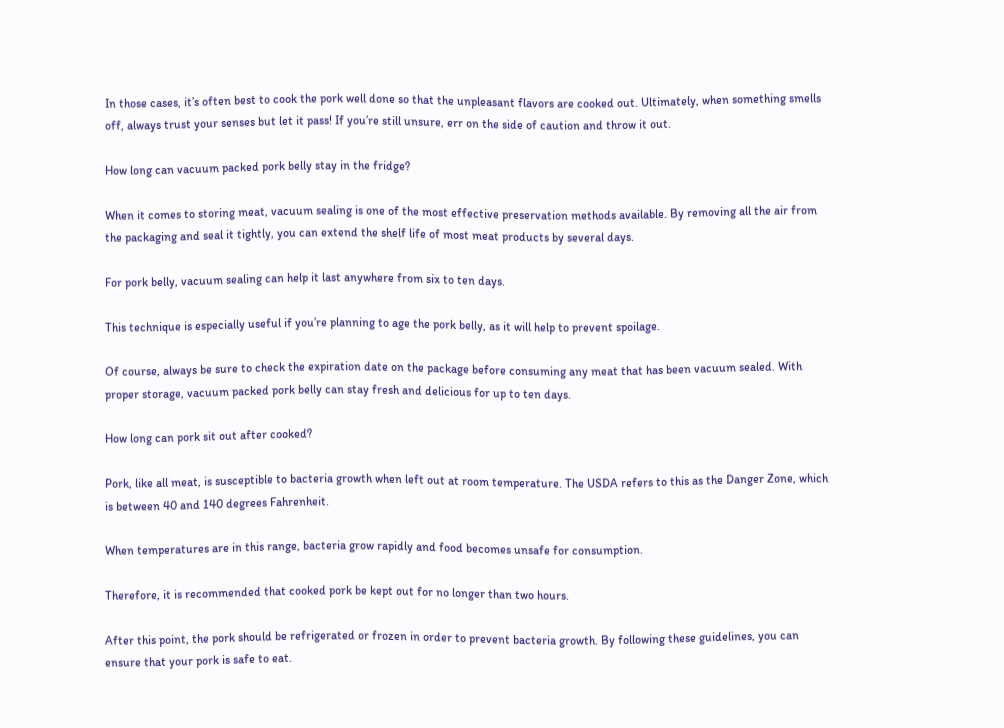In those cases, it’s often best to cook the pork well done so that the unpleasant flavors are cooked out. Ultimately, when something smells off, always trust your senses but let it pass! If you’re still unsure, err on the side of caution and throw it out.

How long can vacuum packed pork belly stay in the fridge?

When it comes to storing meat, vacuum sealing is one of the most effective preservation methods available. By removing all the air from the packaging and seal it tightly, you can extend the shelf life of most meat products by several days.

For pork belly, vacuum sealing can help it last anywhere from six to ten days.

This technique is especially useful if you’re planning to age the pork belly, as it will help to prevent spoilage.

Of course, always be sure to check the expiration date on the package before consuming any meat that has been vacuum sealed. With proper storage, vacuum packed pork belly can stay fresh and delicious for up to ten days.

How long can pork sit out after cooked?

Pork, like all meat, is susceptible to bacteria growth when left out at room temperature. The USDA refers to this as the Danger Zone, which is between 40 and 140 degrees Fahrenheit.

When temperatures are in this range, bacteria grow rapidly and food becomes unsafe for consumption.

Therefore, it is recommended that cooked pork be kept out for no longer than two hours.

After this point, the pork should be refrigerated or frozen in order to prevent bacteria growth. By following these guidelines, you can ensure that your pork is safe to eat.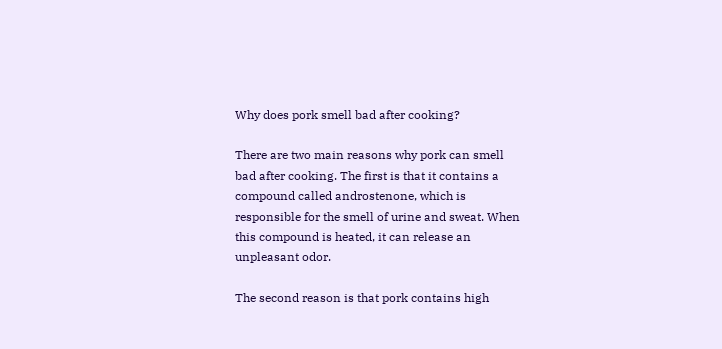Why does pork smell bad after cooking?

There are two main reasons why pork can smell bad after cooking. The first is that it contains a compound called androstenone, which is responsible for the smell of urine and sweat. When this compound is heated, it can release an unpleasant odor.

The second reason is that pork contains high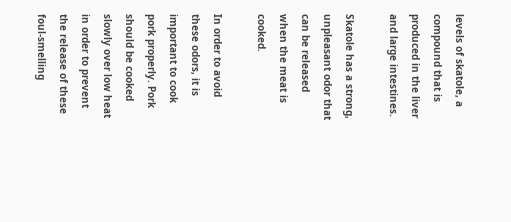levels of skatole, a compound that is produced in the liver and large intestines.

Skatole has a strong, unpleasant odor that can be released when the meat is cooked.

In order to avoid these odors, it is important to cook pork properly. Pork should be cooked slowly over low heat in order to prevent the release of these foul-smelling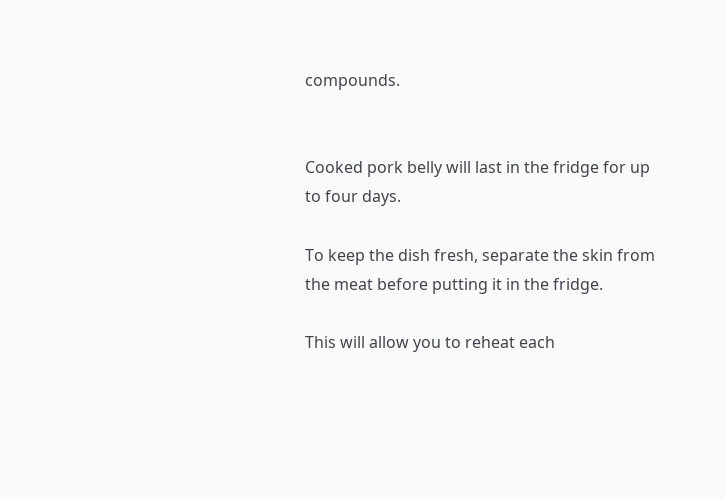compounds.


Cooked pork belly will last in the fridge for up to four days.

To keep the dish fresh, separate the skin from the meat before putting it in the fridge.

This will allow you to reheat each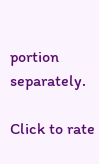portion separately.

Click to rate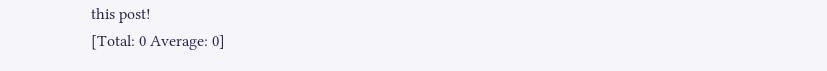this post!
[Total: 0 Average: 0]